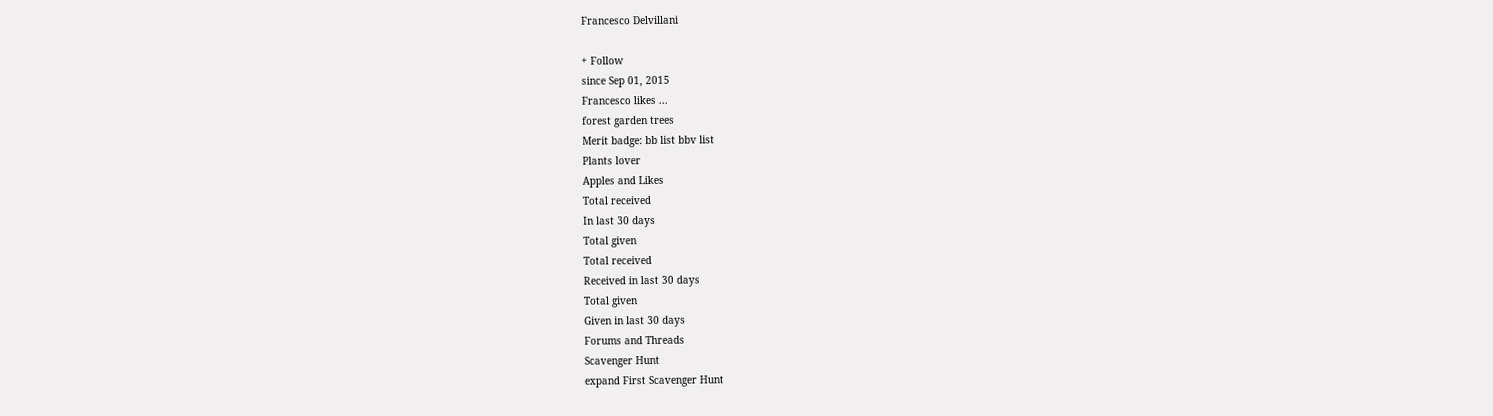Francesco Delvillani

+ Follow
since Sep 01, 2015
Francesco likes ...
forest garden trees
Merit badge: bb list bbv list
Plants lover
Apples and Likes
Total received
In last 30 days
Total given
Total received
Received in last 30 days
Total given
Given in last 30 days
Forums and Threads
Scavenger Hunt
expand First Scavenger Hunt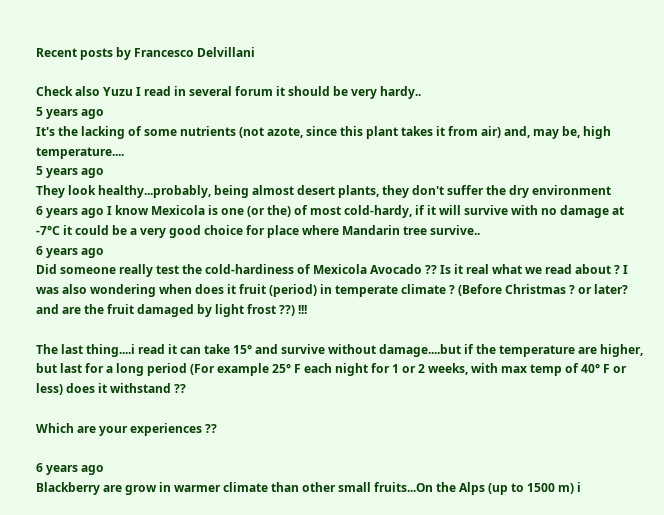Recent posts by Francesco Delvillani

Check also Yuzu I read in several forum it should be very hardy..
5 years ago
It's the lacking of some nutrients (not azote, since this plant takes it from air) and, may be, high temperature....
5 years ago
They look healthy...probably, being almost desert plants, they don't suffer the dry environment
6 years ago I know Mexicola is one (or the) of most cold-hardy, if it will survive with no damage at -7°C it could be a very good choice for place where Mandarin tree survive..
6 years ago
Did someone really test the cold-hardiness of Mexicola Avocado ?? Is it real what we read about ? I was also wondering when does it fruit (period) in temperate climate ? (Before Christmas ? or later? and are the fruit damaged by light frost ??) !!!

The last thing....i read it can take 15° and survive without damage....but if the temperature are higher, but last for a long period (For example 25° F each night for 1 or 2 weeks, with max temp of 40° F or less) does it withstand ??

Which are your experiences ??

6 years ago
Blackberry are grow in warmer climate than other small fruits...On the Alps (up to 1500 m) i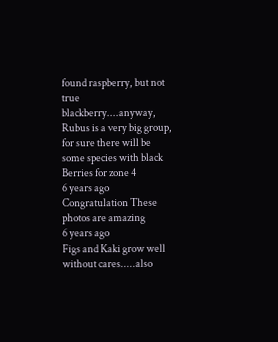found raspberry, but not true blackberry....anyway, Rubus is a very big group, for sure there will be some species with black Berries for zone 4
6 years ago
Congratulation These photos are amazing
6 years ago
Figs and Kaki grow well without cares.....also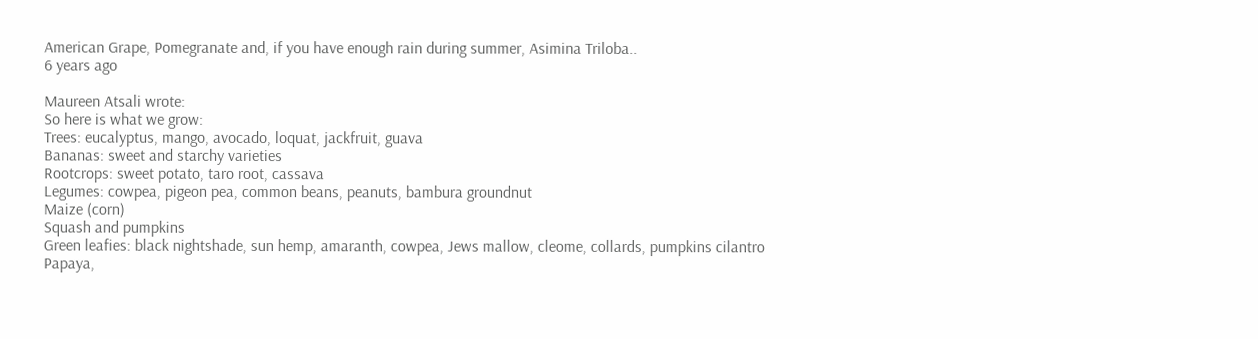American Grape, Pomegranate and, if you have enough rain during summer, Asimina Triloba..
6 years ago

Maureen Atsali wrote:
So here is what we grow:
Trees: eucalyptus, mango, avocado, loquat, jackfruit, guava
Bananas: sweet and starchy varieties
Rootcrops: sweet potato, taro root, cassava
Legumes: cowpea, pigeon pea, common beans, peanuts, bambura groundnut
Maize (corn)
Squash and pumpkins
Green leafies: black nightshade, sun hemp, amaranth, cowpea, Jews mallow, cleome, collards, pumpkins cilantro
Papaya,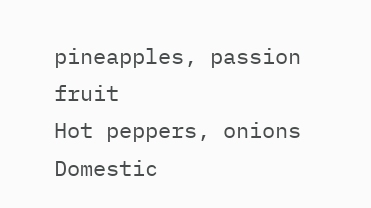pineapples, passion fruit
Hot peppers, onions
Domestic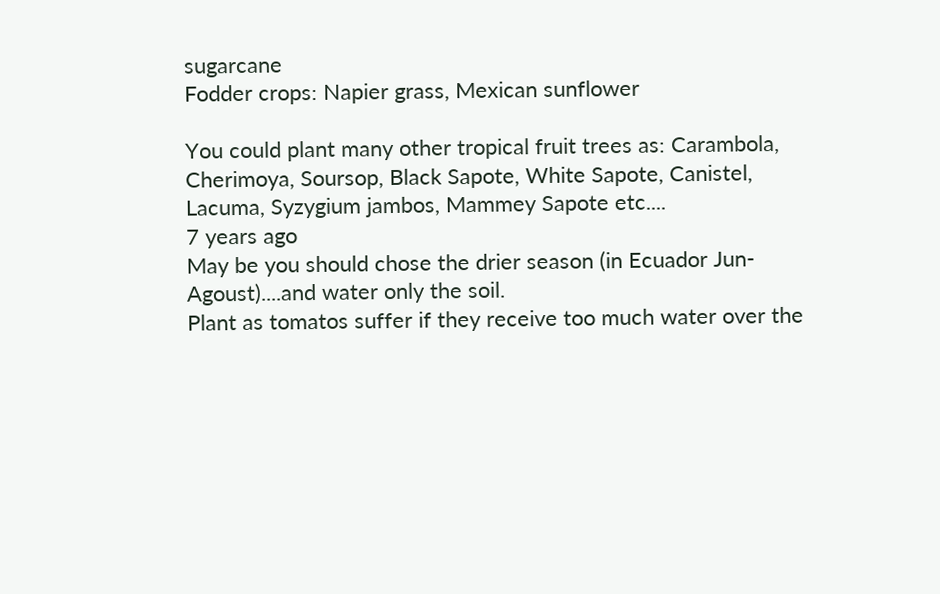sugarcane
Fodder crops: Napier grass, Mexican sunflower

You could plant many other tropical fruit trees as: Carambola, Cherimoya, Soursop, Black Sapote, White Sapote, Canistel, Lacuma, Syzygium jambos, Mammey Sapote etc....
7 years ago
May be you should chose the drier season (in Ecuador Jun-Agoust)....and water only the soil.
Plant as tomatos suffer if they receive too much water over the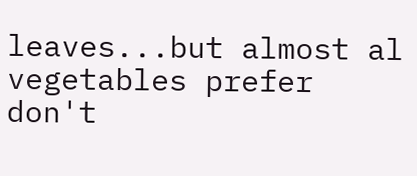leaves...but almost al vegetables prefer don't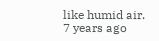like humid air.
7 years ago